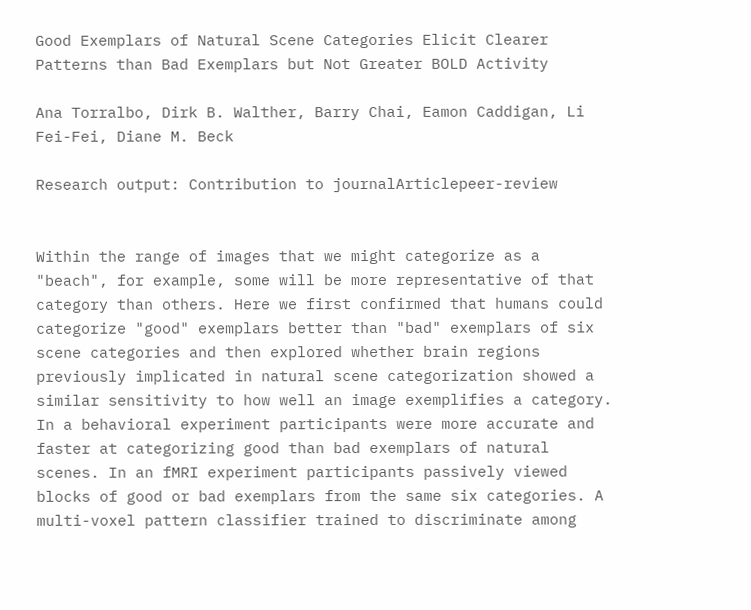Good Exemplars of Natural Scene Categories Elicit Clearer Patterns than Bad Exemplars but Not Greater BOLD Activity

Ana Torralbo, Dirk B. Walther, Barry Chai, Eamon Caddigan, Li Fei-Fei, Diane M. Beck

Research output: Contribution to journalArticlepeer-review


Within the range of images that we might categorize as a "beach", for example, some will be more representative of that category than others. Here we first confirmed that humans could categorize "good" exemplars better than "bad" exemplars of six scene categories and then explored whether brain regions previously implicated in natural scene categorization showed a similar sensitivity to how well an image exemplifies a category. In a behavioral experiment participants were more accurate and faster at categorizing good than bad exemplars of natural scenes. In an fMRI experiment participants passively viewed blocks of good or bad exemplars from the same six categories. A multi-voxel pattern classifier trained to discriminate among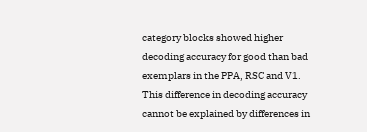category blocks showed higher decoding accuracy for good than bad exemplars in the PPA, RSC and V1. This difference in decoding accuracy cannot be explained by differences in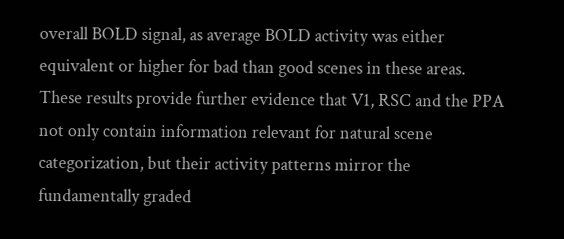overall BOLD signal, as average BOLD activity was either equivalent or higher for bad than good scenes in these areas. These results provide further evidence that V1, RSC and the PPA not only contain information relevant for natural scene categorization, but their activity patterns mirror the fundamentally graded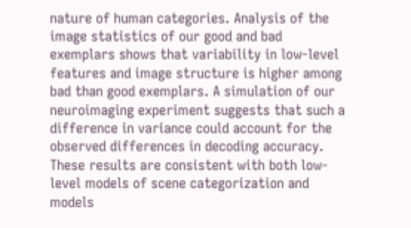nature of human categories. Analysis of the image statistics of our good and bad exemplars shows that variability in low-level features and image structure is higher among bad than good exemplars. A simulation of our neuroimaging experiment suggests that such a difference in variance could account for the observed differences in decoding accuracy. These results are consistent with both low-level models of scene categorization and models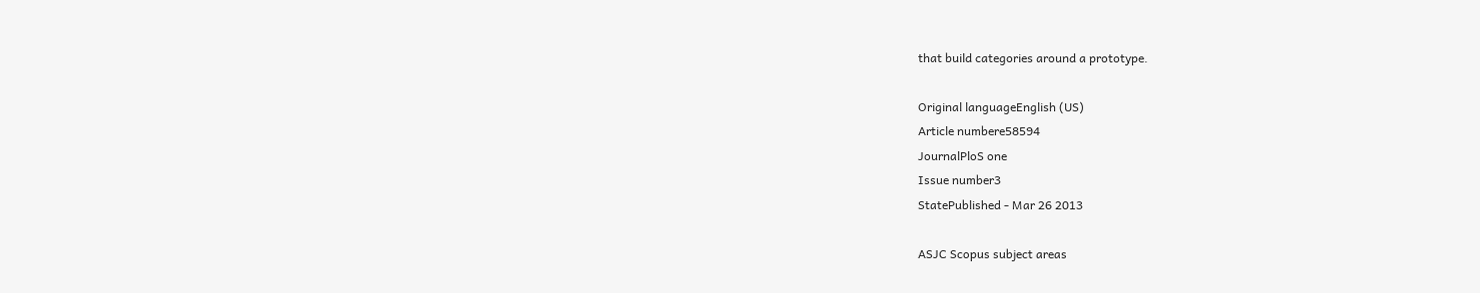that build categories around a prototype.

Original languageEnglish (US)
Article numbere58594
JournalPloS one
Issue number3
StatePublished - Mar 26 2013

ASJC Scopus subject areas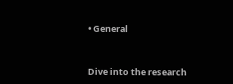• General


Dive into the research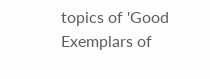topics of 'Good Exemplars of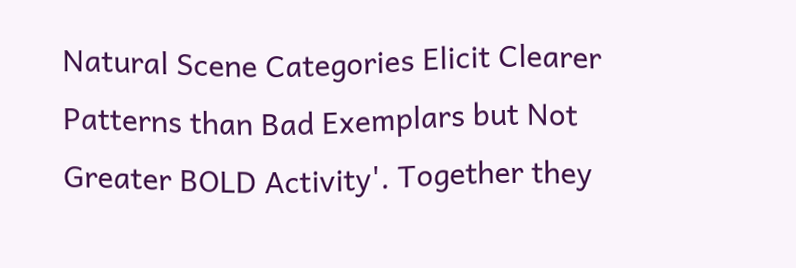Natural Scene Categories Elicit Clearer Patterns than Bad Exemplars but Not Greater BOLD Activity'. Together they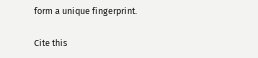form a unique fingerprint.

Cite this